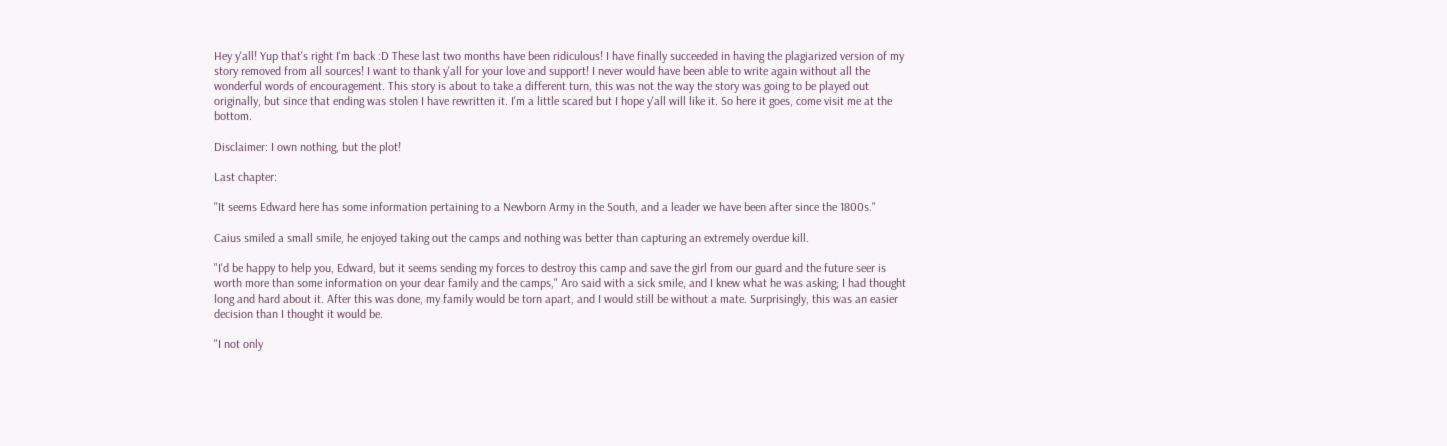Hey y'all! Yup that's right I'm back :D These last two months have been ridiculous! I have finally succeeded in having the plagiarized version of my story removed from all sources! I want to thank y'all for your love and support! I never would have been able to write again without all the wonderful words of encouragement. This story is about to take a different turn, this was not the way the story was going to be played out originally, but since that ending was stolen I have rewritten it. I'm a little scared but I hope y'all will like it. So here it goes, come visit me at the bottom.

Disclaimer: I own nothing, but the plot!

Last chapter:

"It seems Edward here has some information pertaining to a Newborn Army in the South, and a leader we have been after since the 1800s."

Caius smiled a small smile, he enjoyed taking out the camps and nothing was better than capturing an extremely overdue kill.

"I'd be happy to help you, Edward, but it seems sending my forces to destroy this camp and save the girl from our guard and the future seer is worth more than some information on your dear family and the camps," Aro said with a sick smile, and I knew what he was asking; I had thought long and hard about it. After this was done, my family would be torn apart, and I would still be without a mate. Surprisingly, this was an easier decision than I thought it would be.

"I not only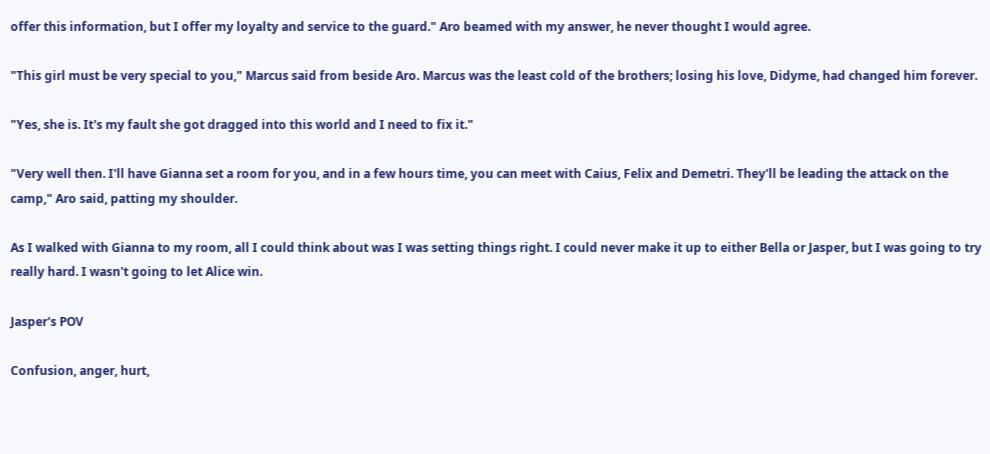offer this information, but I offer my loyalty and service to the guard." Aro beamed with my answer, he never thought I would agree.

"This girl must be very special to you," Marcus said from beside Aro. Marcus was the least cold of the brothers; losing his love, Didyme, had changed him forever.

"Yes, she is. It's my fault she got dragged into this world and I need to fix it."

"Very well then. I'll have Gianna set a room for you, and in a few hours time, you can meet with Caius, Felix and Demetri. They'll be leading the attack on the camp," Aro said, patting my shoulder.

As I walked with Gianna to my room, all I could think about was I was setting things right. I could never make it up to either Bella or Jasper, but I was going to try really hard. I wasn't going to let Alice win.

Jasper's POV

Confusion, anger, hurt,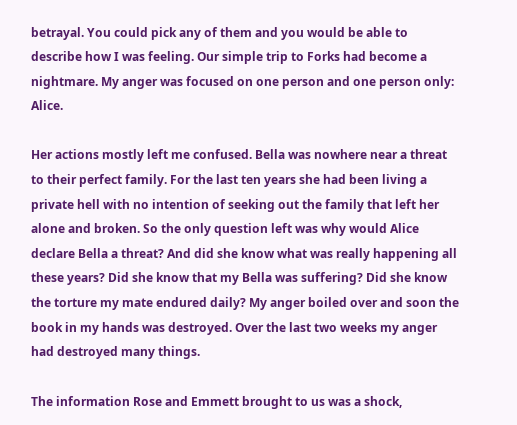betrayal. You could pick any of them and you would be able to describe how I was feeling. Our simple trip to Forks had become a nightmare. My anger was focused on one person and one person only: Alice.

Her actions mostly left me confused. Bella was nowhere near a threat to their perfect family. For the last ten years she had been living a private hell with no intention of seeking out the family that left her alone and broken. So the only question left was why would Alice declare Bella a threat? And did she know what was really happening all these years? Did she know that my Bella was suffering? Did she know the torture my mate endured daily? My anger boiled over and soon the book in my hands was destroyed. Over the last two weeks my anger had destroyed many things.

The information Rose and Emmett brought to us was a shock,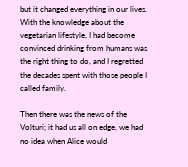but it changed everything in our lives. With the knowledge about the vegetarian lifestyle, I had become convinced drinking from humans was the right thing to do, and I regretted the decades spent with those people I called family.

Then there was the news of the Volturi; it had us all on edge, we had no idea when Alice would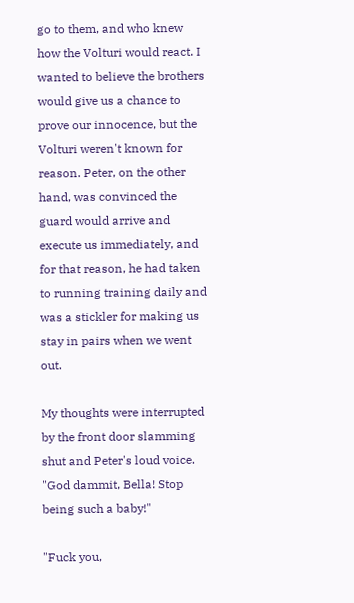go to them, and who knew how the Volturi would react. I wanted to believe the brothers would give us a chance to prove our innocence, but the Volturi weren't known for reason. Peter, on the other hand, was convinced the guard would arrive and execute us immediately, and for that reason, he had taken to running training daily and was a stickler for making us stay in pairs when we went out.

My thoughts were interrupted by the front door slamming shut and Peter's loud voice. "God dammit, Bella! Stop being such a baby!"

"Fuck you,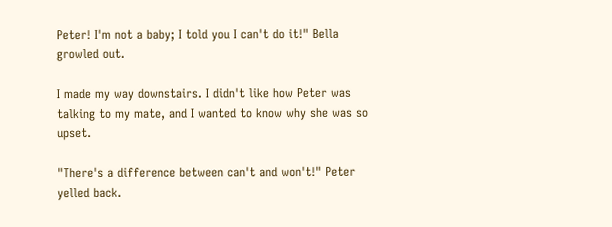Peter! I'm not a baby; I told you I can't do it!" Bella growled out.

I made my way downstairs. I didn't like how Peter was talking to my mate, and I wanted to know why she was so upset.

"There's a difference between can't and won't!" Peter yelled back.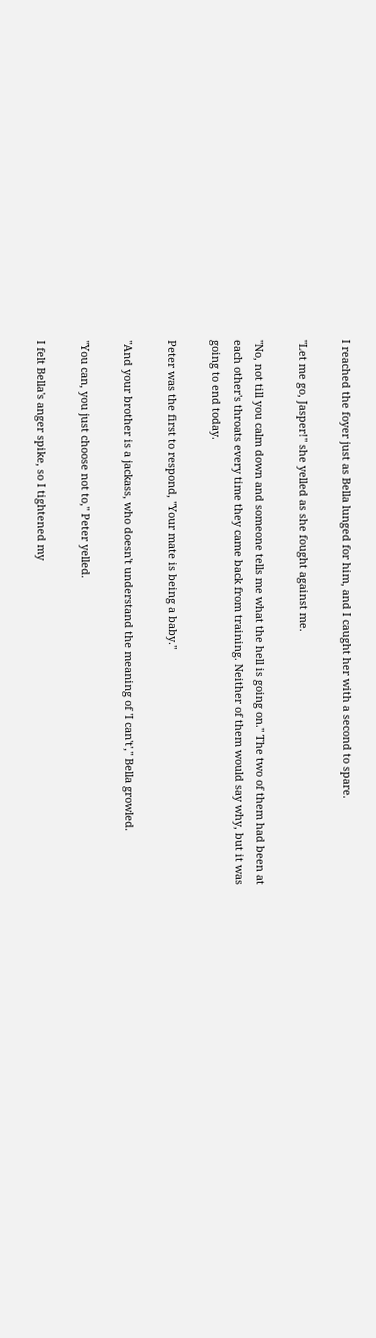I reached the foyer just as Bella lunged for him, and I caught her with a second to spare.

"Let me go, Jasper!" she yelled as she fought against me.

"No, not till you calm down and someone tells me what the hell is going on." The two of them had been at each other's throats every time they came back from training. Neither of them would say why, but it was going to end today.

Peter was the first to respond, "Your mate is being a baby."

"And your brother is a jackass, who doesn't understand the meaning of 'I can't'," Bella growled.

"You can, you just choose not to," Peter yelled.

I felt Bella's anger spike, so I tightened my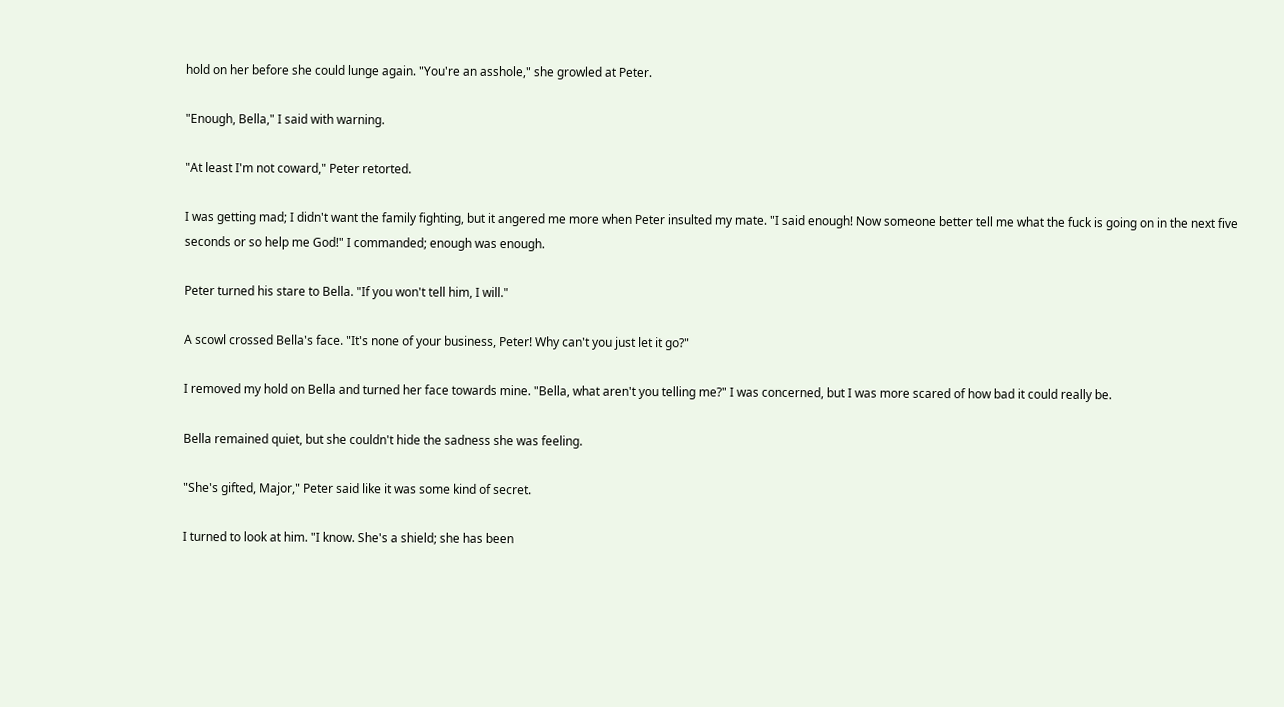hold on her before she could lunge again. "You're an asshole," she growled at Peter.

"Enough, Bella," I said with warning.

"At least I'm not coward," Peter retorted.

I was getting mad; I didn't want the family fighting, but it angered me more when Peter insulted my mate. "I said enough! Now someone better tell me what the fuck is going on in the next five seconds or so help me God!" I commanded; enough was enough.

Peter turned his stare to Bella. "If you won't tell him, I will."

A scowl crossed Bella's face. "It's none of your business, Peter! Why can't you just let it go?"

I removed my hold on Bella and turned her face towards mine. "Bella, what aren't you telling me?" I was concerned, but I was more scared of how bad it could really be.

Bella remained quiet, but she couldn't hide the sadness she was feeling.

"She's gifted, Major," Peter said like it was some kind of secret.

I turned to look at him. "I know. She's a shield; she has been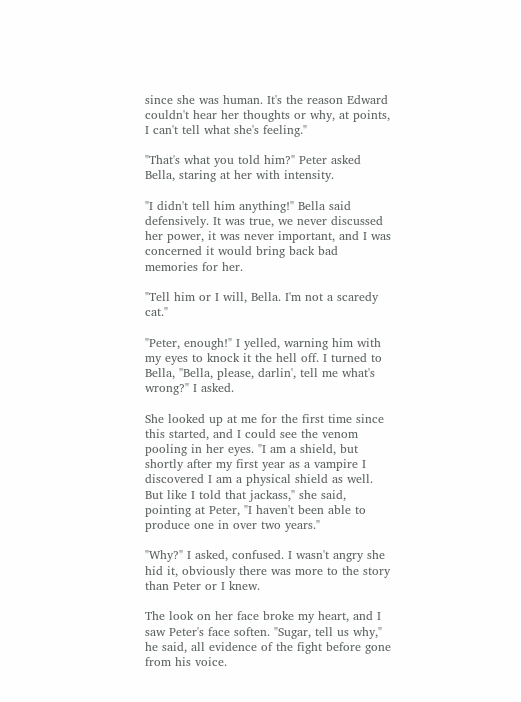since she was human. It's the reason Edward couldn't hear her thoughts or why, at points, I can't tell what she's feeling."

"That's what you told him?" Peter asked Bella, staring at her with intensity.

"I didn't tell him anything!" Bella said defensively. It was true, we never discussed her power, it was never important, and I was concerned it would bring back bad memories for her.

"Tell him or I will, Bella. I'm not a scaredy cat."

"Peter, enough!" I yelled, warning him with my eyes to knock it the hell off. I turned to Bella, "Bella, please, darlin', tell me what's wrong?" I asked.

She looked up at me for the first time since this started, and I could see the venom pooling in her eyes. "I am a shield, but shortly after my first year as a vampire I discovered I am a physical shield as well. But like I told that jackass," she said, pointing at Peter, "I haven't been able to produce one in over two years."

"Why?" I asked, confused. I wasn't angry she hid it, obviously there was more to the story than Peter or I knew.

The look on her face broke my heart, and I saw Peter's face soften. "Sugar, tell us why," he said, all evidence of the fight before gone from his voice.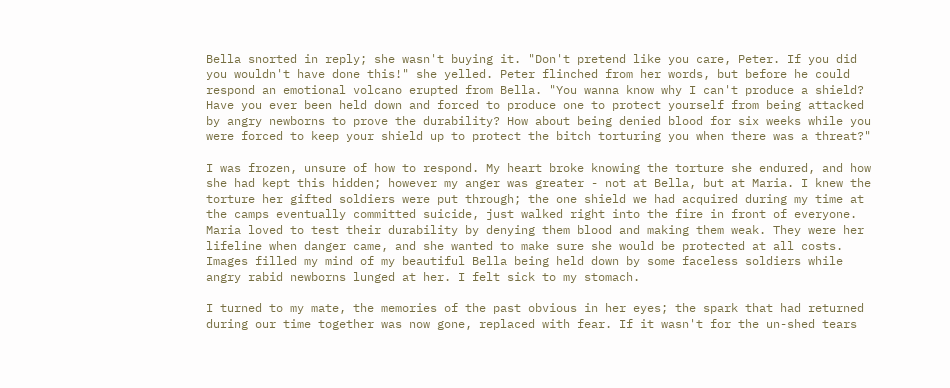Bella snorted in reply; she wasn't buying it. "Don't pretend like you care, Peter. If you did you wouldn't have done this!" she yelled. Peter flinched from her words, but before he could respond an emotional volcano erupted from Bella. "You wanna know why I can't produce a shield? Have you ever been held down and forced to produce one to protect yourself from being attacked by angry newborns to prove the durability? How about being denied blood for six weeks while you were forced to keep your shield up to protect the bitch torturing you when there was a threat?"

I was frozen, unsure of how to respond. My heart broke knowing the torture she endured, and how she had kept this hidden; however my anger was greater - not at Bella, but at Maria. I knew the torture her gifted soldiers were put through; the one shield we had acquired during my time at the camps eventually committed suicide, just walked right into the fire in front of everyone. Maria loved to test their durability by denying them blood and making them weak. They were her lifeline when danger came, and she wanted to make sure she would be protected at all costs. Images filled my mind of my beautiful Bella being held down by some faceless soldiers while angry rabid newborns lunged at her. I felt sick to my stomach.

I turned to my mate, the memories of the past obvious in her eyes; the spark that had returned during our time together was now gone, replaced with fear. If it wasn't for the un-shed tears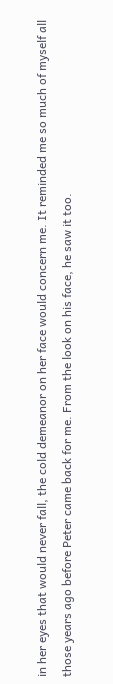in her eyes that would never fall, the cold demeanor on her face would concern me. It reminded me so much of myself all those years ago before Peter came back for me. From the look on his face, he saw it too.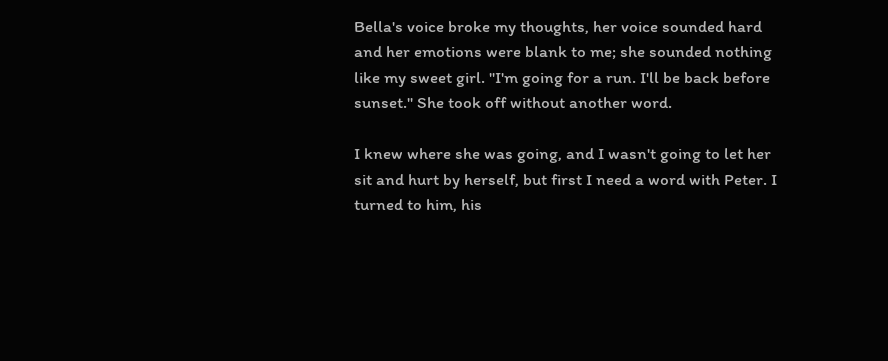Bella's voice broke my thoughts, her voice sounded hard and her emotions were blank to me; she sounded nothing like my sweet girl. "I'm going for a run. I'll be back before sunset." She took off without another word.

I knew where she was going, and I wasn't going to let her sit and hurt by herself, but first I need a word with Peter. I turned to him, his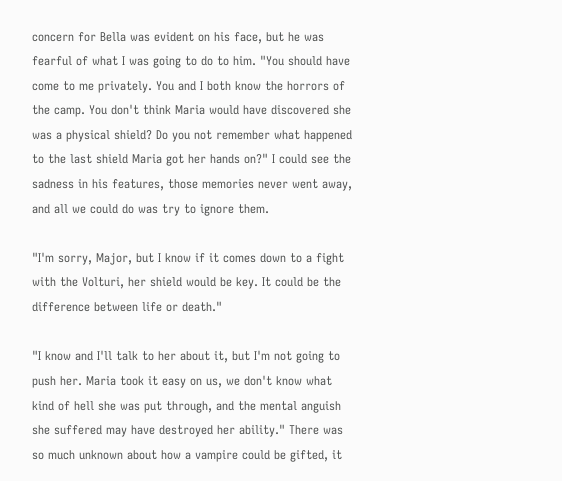concern for Bella was evident on his face, but he was fearful of what I was going to do to him. "You should have come to me privately. You and I both know the horrors of the camp. You don't think Maria would have discovered she was a physical shield? Do you not remember what happened to the last shield Maria got her hands on?" I could see the sadness in his features, those memories never went away, and all we could do was try to ignore them.

"I'm sorry, Major, but I know if it comes down to a fight with the Volturi, her shield would be key. It could be the difference between life or death."

"I know and I'll talk to her about it, but I'm not going to push her. Maria took it easy on us, we don't know what kind of hell she was put through, and the mental anguish she suffered may have destroyed her ability." There was so much unknown about how a vampire could be gifted, it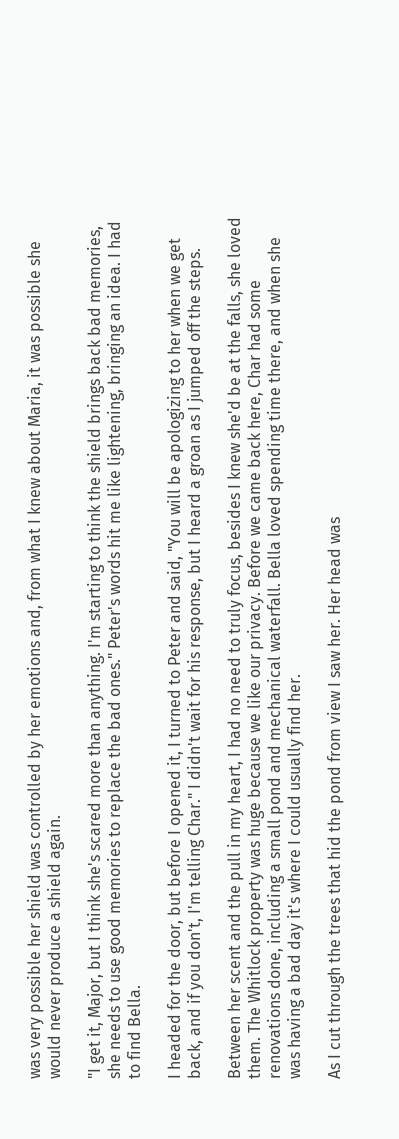was very possible her shield was controlled by her emotions and, from what I knew about Maria, it was possible she would never produce a shield again.

"I get it, Major, but I think she's scared more than anything. I'm starting to think the shield brings back bad memories, she needs to use good memories to replace the bad ones." Peter's words hit me like lightening, bringing an idea. I had to find Bella.

I headed for the door, but before I opened it, I turned to Peter and said, "You will be apologizing to her when we get back, and if you don't, I'm telling Char." I didn't wait for his response, but I heard a groan as I jumped off the steps.

Between her scent and the pull in my heart, I had no need to truly focus, besides I knew she'd be at the falls, she loved them. The Whitlock property was huge because we like our privacy. Before we came back here, Char had some renovations done, including a small pond and mechanical waterfall. Bella loved spending time there, and when she was having a bad day it's where I could usually find her.

As I cut through the trees that hid the pond from view I saw her. Her head was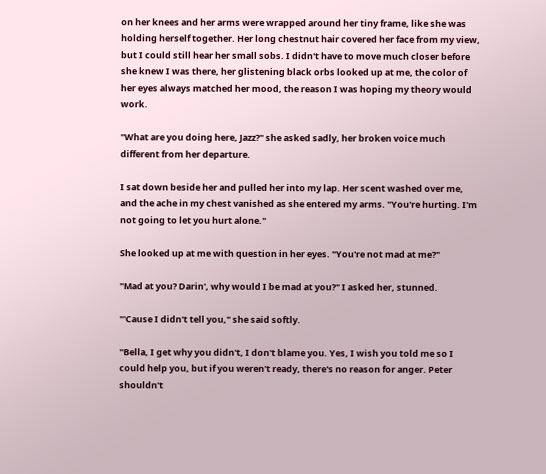on her knees and her arms were wrapped around her tiny frame, like she was holding herself together. Her long chestnut hair covered her face from my view, but I could still hear her small sobs. I didn't have to move much closer before she knew I was there, her glistening black orbs looked up at me, the color of her eyes always matched her mood, the reason I was hoping my theory would work.

"What are you doing here, Jazz?" she asked sadly, her broken voice much different from her departure.

I sat down beside her and pulled her into my lap. Her scent washed over me, and the ache in my chest vanished as she entered my arms. "You're hurting. I'm not going to let you hurt alone."

She looked up at me with question in her eyes. "You're not mad at me?"

"Mad at you? Darin', why would I be mad at you?" I asked her, stunned.

"'Cause I didn't tell you," she said softly.

"Bella, I get why you didn't, I don't blame you. Yes, I wish you told me so I could help you, but if you weren't ready, there's no reason for anger. Peter shouldn't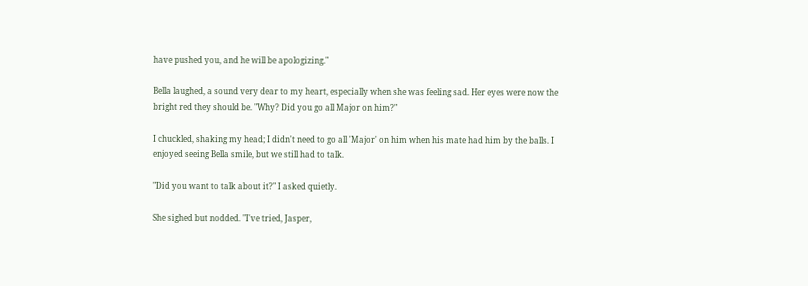have pushed you, and he will be apologizing."

Bella laughed, a sound very dear to my heart, especially when she was feeling sad. Her eyes were now the bright red they should be. "Why? Did you go all Major on him?"

I chuckled, shaking my head; I didn't need to go all 'Major' on him when his mate had him by the balls. I enjoyed seeing Bella smile, but we still had to talk.

"Did you want to talk about it?" I asked quietly.

She sighed but nodded. "I've tried, Jasper,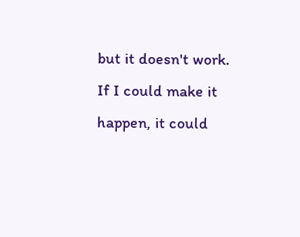but it doesn't work. If I could make it happen, it could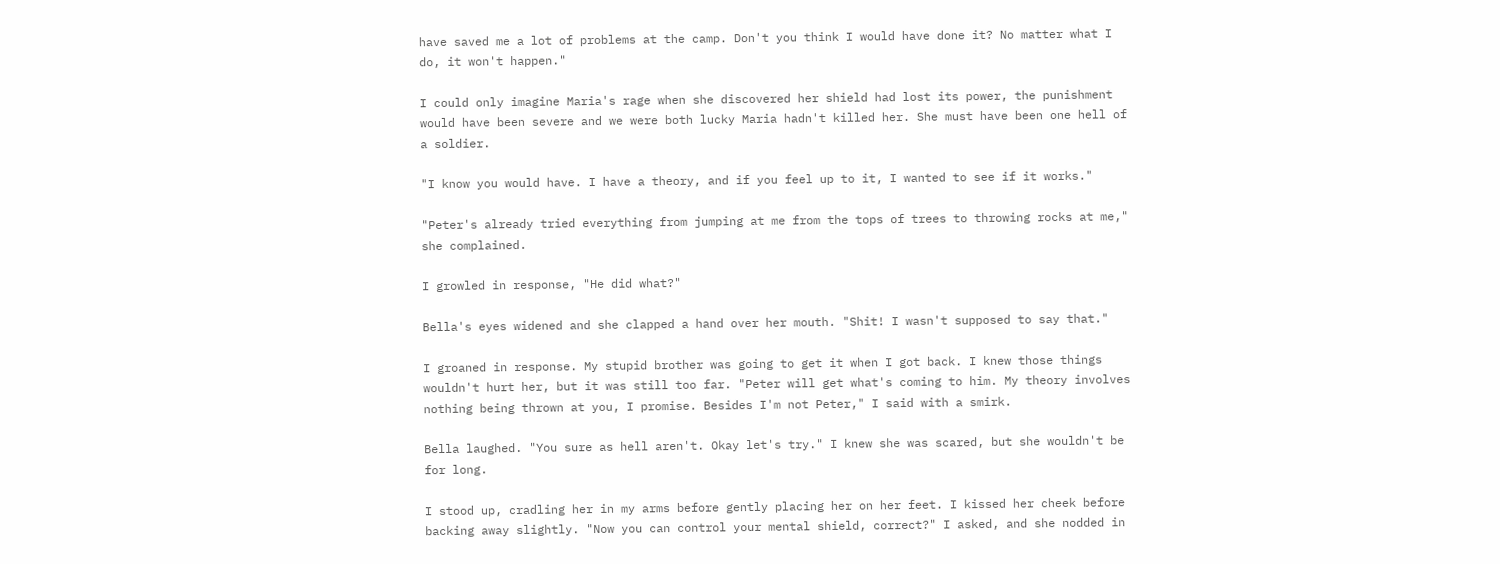have saved me a lot of problems at the camp. Don't you think I would have done it? No matter what I do, it won't happen."

I could only imagine Maria's rage when she discovered her shield had lost its power, the punishment would have been severe and we were both lucky Maria hadn't killed her. She must have been one hell of a soldier.

"I know you would have. I have a theory, and if you feel up to it, I wanted to see if it works."

"Peter's already tried everything from jumping at me from the tops of trees to throwing rocks at me," she complained.

I growled in response, "He did what?"

Bella's eyes widened and she clapped a hand over her mouth. "Shit! I wasn't supposed to say that."

I groaned in response. My stupid brother was going to get it when I got back. I knew those things wouldn't hurt her, but it was still too far. "Peter will get what's coming to him. My theory involves nothing being thrown at you, I promise. Besides I'm not Peter," I said with a smirk.

Bella laughed. "You sure as hell aren't. Okay let's try." I knew she was scared, but she wouldn't be for long.

I stood up, cradling her in my arms before gently placing her on her feet. I kissed her cheek before backing away slightly. "Now you can control your mental shield, correct?" I asked, and she nodded in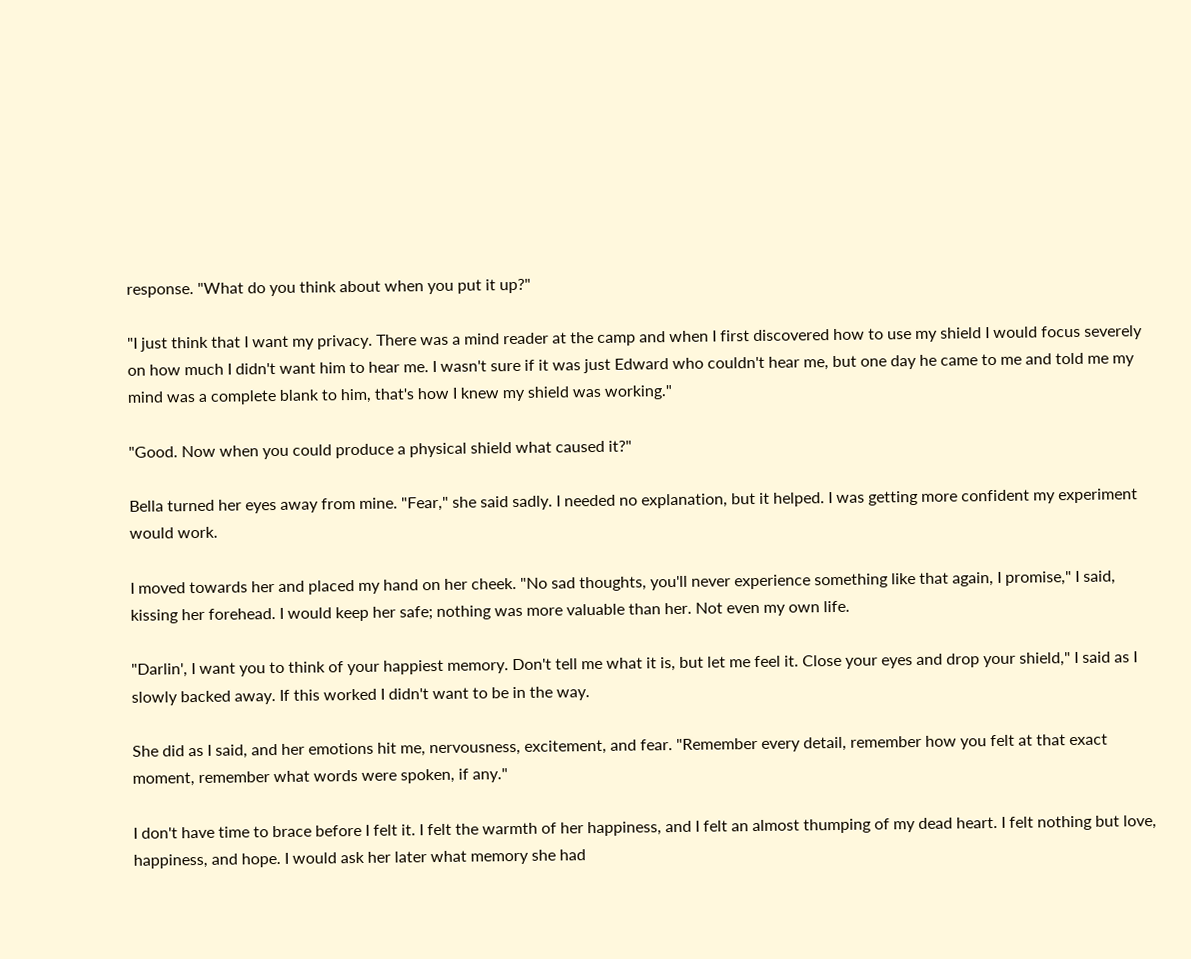response. "What do you think about when you put it up?"

"I just think that I want my privacy. There was a mind reader at the camp and when I first discovered how to use my shield I would focus severely on how much I didn't want him to hear me. I wasn't sure if it was just Edward who couldn't hear me, but one day he came to me and told me my mind was a complete blank to him, that's how I knew my shield was working."

"Good. Now when you could produce a physical shield what caused it?"

Bella turned her eyes away from mine. "Fear," she said sadly. I needed no explanation, but it helped. I was getting more confident my experiment would work.

I moved towards her and placed my hand on her cheek. "No sad thoughts, you'll never experience something like that again, I promise," I said, kissing her forehead. I would keep her safe; nothing was more valuable than her. Not even my own life.

"Darlin', I want you to think of your happiest memory. Don't tell me what it is, but let me feel it. Close your eyes and drop your shield," I said as I slowly backed away. If this worked I didn't want to be in the way.

She did as I said, and her emotions hit me, nervousness, excitement, and fear. "Remember every detail, remember how you felt at that exact moment, remember what words were spoken, if any."

I don't have time to brace before I felt it. I felt the warmth of her happiness, and I felt an almost thumping of my dead heart. I felt nothing but love, happiness, and hope. I would ask her later what memory she had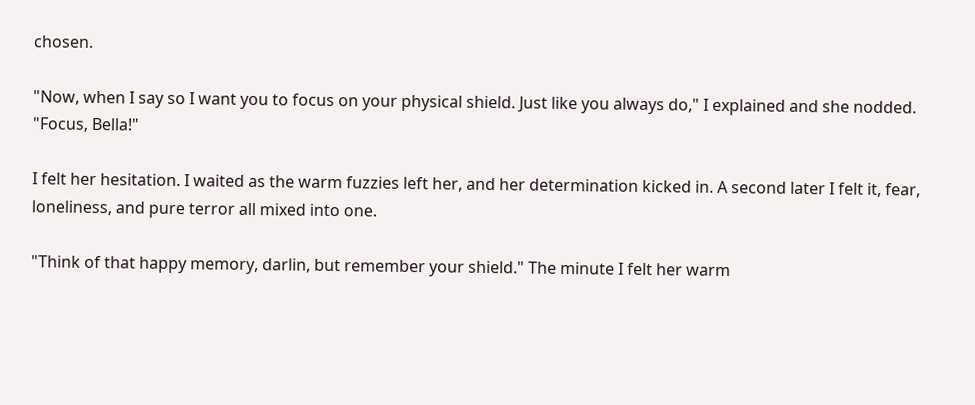chosen.

"Now, when I say so I want you to focus on your physical shield. Just like you always do," I explained and she nodded. "Focus, Bella!"

I felt her hesitation. I waited as the warm fuzzies left her, and her determination kicked in. A second later I felt it, fear, loneliness, and pure terror all mixed into one.

"Think of that happy memory, darlin, but remember your shield." The minute I felt her warm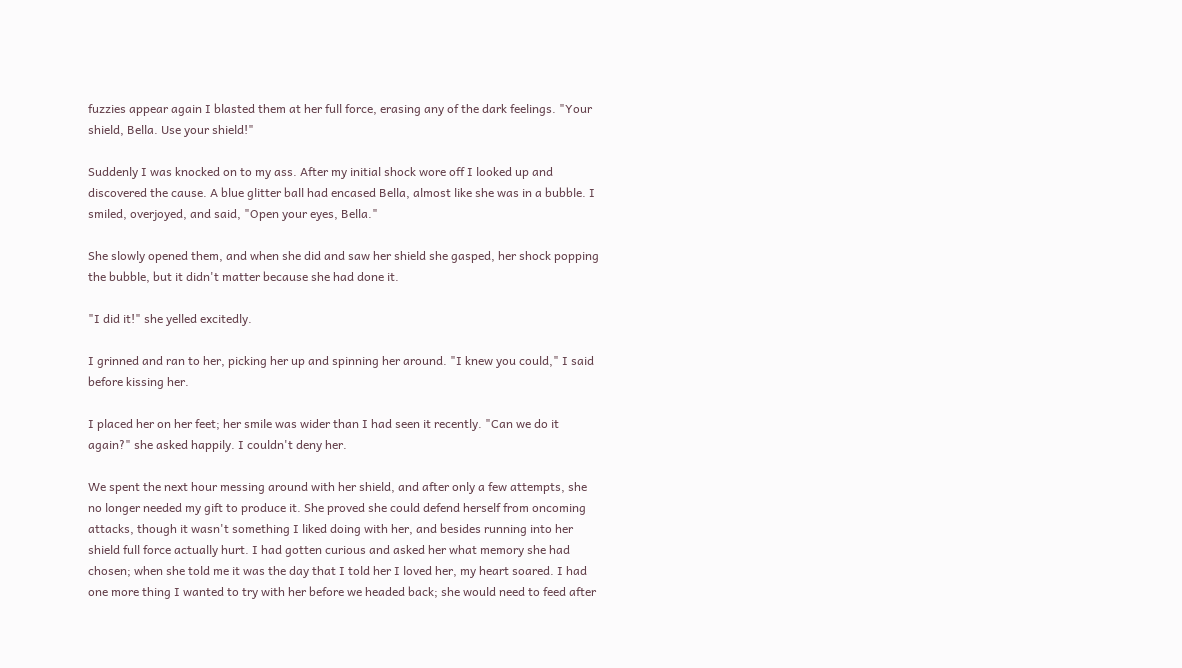fuzzies appear again I blasted them at her full force, erasing any of the dark feelings. "Your shield, Bella. Use your shield!"

Suddenly I was knocked on to my ass. After my initial shock wore off I looked up and discovered the cause. A blue glitter ball had encased Bella, almost like she was in a bubble. I smiled, overjoyed, and said, "Open your eyes, Bella."

She slowly opened them, and when she did and saw her shield she gasped, her shock popping the bubble, but it didn't matter because she had done it.

"I did it!" she yelled excitedly.

I grinned and ran to her, picking her up and spinning her around. "I knew you could," I said before kissing her.

I placed her on her feet; her smile was wider than I had seen it recently. "Can we do it again?" she asked happily. I couldn't deny her.

We spent the next hour messing around with her shield, and after only a few attempts, she no longer needed my gift to produce it. She proved she could defend herself from oncoming attacks, though it wasn't something I liked doing with her, and besides running into her shield full force actually hurt. I had gotten curious and asked her what memory she had chosen; when she told me it was the day that I told her I loved her, my heart soared. I had one more thing I wanted to try with her before we headed back; she would need to feed after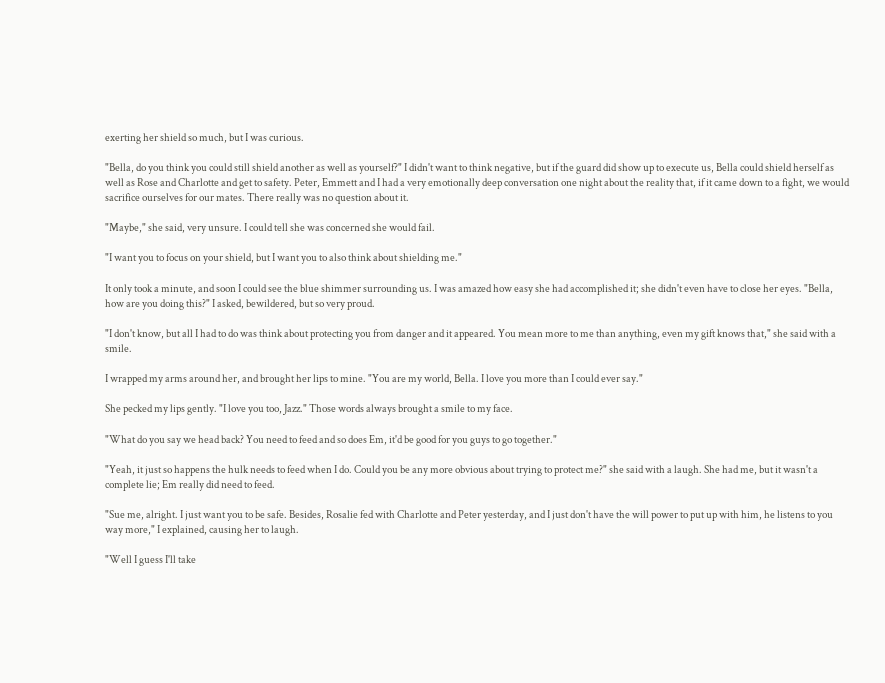exerting her shield so much, but I was curious.

"Bella, do you think you could still shield another as well as yourself?" I didn't want to think negative, but if the guard did show up to execute us, Bella could shield herself as well as Rose and Charlotte and get to safety. Peter, Emmett and I had a very emotionally deep conversation one night about the reality that, if it came down to a fight, we would sacrifice ourselves for our mates. There really was no question about it.

"Maybe," she said, very unsure. I could tell she was concerned she would fail.

"I want you to focus on your shield, but I want you to also think about shielding me."

It only took a minute, and soon I could see the blue shimmer surrounding us. I was amazed how easy she had accomplished it; she didn't even have to close her eyes. "Bella, how are you doing this?" I asked, bewildered, but so very proud.

"I don't know, but all I had to do was think about protecting you from danger and it appeared. You mean more to me than anything, even my gift knows that," she said with a smile.

I wrapped my arms around her, and brought her lips to mine. "You are my world, Bella. I love you more than I could ever say."

She pecked my lips gently. "I love you too, Jazz." Those words always brought a smile to my face.

"What do you say we head back? You need to feed and so does Em, it'd be good for you guys to go together."

"Yeah, it just so happens the hulk needs to feed when I do. Could you be any more obvious about trying to protect me?" she said with a laugh. She had me, but it wasn't a complete lie; Em really did need to feed.

"Sue me, alright. I just want you to be safe. Besides, Rosalie fed with Charlotte and Peter yesterday, and I just don't have the will power to put up with him, he listens to you way more," I explained, causing her to laugh.

"Well I guess I'll take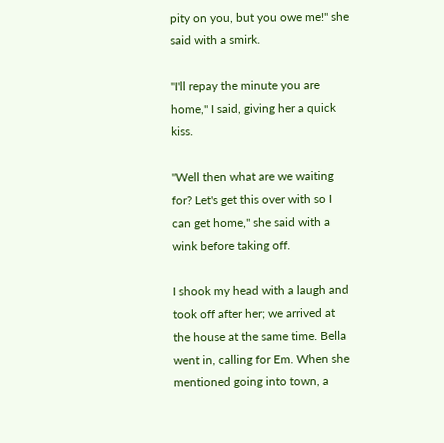pity on you, but you owe me!" she said with a smirk.

"I'll repay the minute you are home," I said, giving her a quick kiss.

"Well then what are we waiting for? Let's get this over with so I can get home," she said with a wink before taking off.

I shook my head with a laugh and took off after her; we arrived at the house at the same time. Bella went in, calling for Em. When she mentioned going into town, a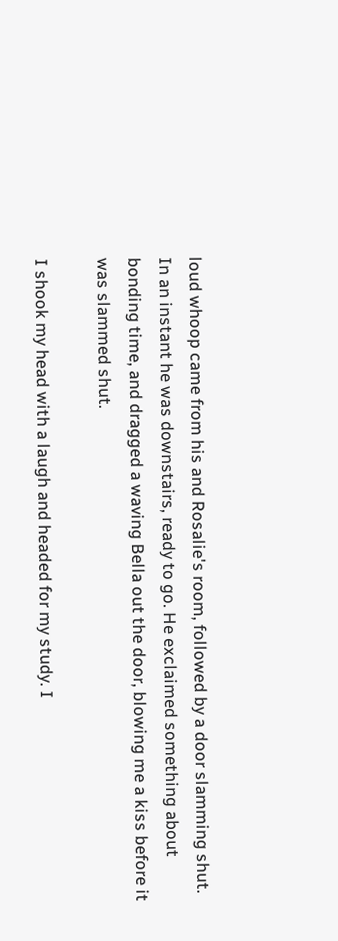loud whoop came from his and Rosalie's room, followed by a door slamming shut. In an instant he was downstairs, ready to go. He exclaimed something about bonding time, and dragged a waving Bella out the door, blowing me a kiss before it was slammed shut.

I shook my head with a laugh and headed for my study. I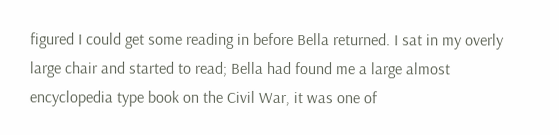figured I could get some reading in before Bella returned. I sat in my overly large chair and started to read; Bella had found me a large almost encyclopedia type book on the Civil War, it was one of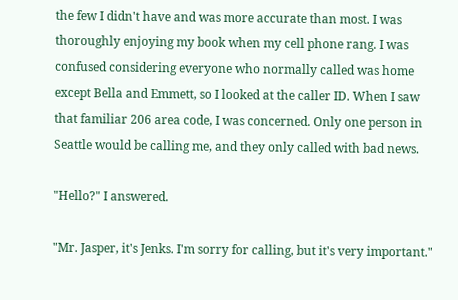the few I didn't have and was more accurate than most. I was thoroughly enjoying my book when my cell phone rang. I was confused considering everyone who normally called was home except Bella and Emmett, so I looked at the caller ID. When I saw that familiar 206 area code, I was concerned. Only one person in Seattle would be calling me, and they only called with bad news.

"Hello?" I answered.

"Mr. Jasper, it's Jenks. I'm sorry for calling, but it's very important."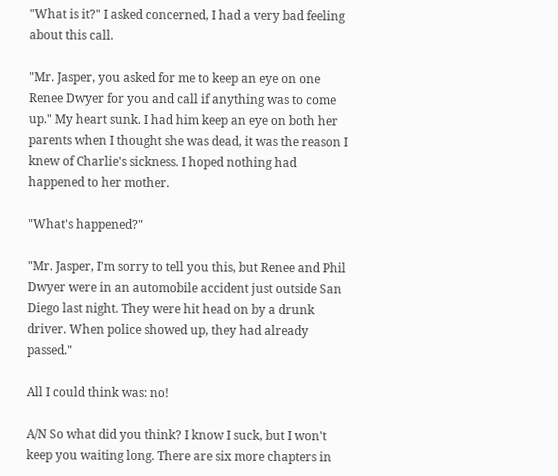"What is it?" I asked concerned, I had a very bad feeling about this call.

"Mr. Jasper, you asked for me to keep an eye on one Renee Dwyer for you and call if anything was to come up." My heart sunk. I had him keep an eye on both her parents when I thought she was dead, it was the reason I knew of Charlie's sickness. I hoped nothing had happened to her mother.

"What's happened?"

"Mr. Jasper, I'm sorry to tell you this, but Renee and Phil Dwyer were in an automobile accident just outside San Diego last night. They were hit head on by a drunk driver. When police showed up, they had already passed."

All I could think was: no!

A/N So what did you think? I know I suck, but I won't keep you waiting long. There are six more chapters in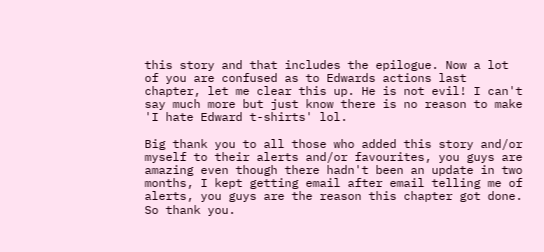this story and that includes the epilogue. Now a lot of you are confused as to Edwards actions last chapter, let me clear this up. He is not evil! I can't say much more but just know there is no reason to make 'I hate Edward t-shirts' lol.

Big thank you to all those who added this story and/or myself to their alerts and/or favourites, you guys are amazing even though there hadn't been an update in two months, I kept getting email after email telling me of alerts, you guys are the reason this chapter got done. So thank you.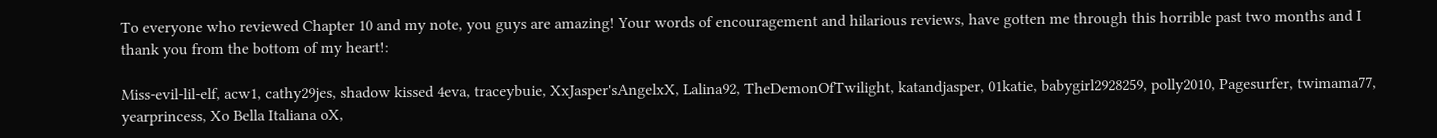To everyone who reviewed Chapter 10 and my note, you guys are amazing! Your words of encouragement and hilarious reviews, have gotten me through this horrible past two months and I thank you from the bottom of my heart!:

Miss-evil-lil-elf, acw1, cathy29jes, shadow kissed 4eva, traceybuie, XxJasper'sAngelxX, Lalina92, TheDemonOfTwilight, katandjasper, 01katie, babygirl2928259, polly2010, Pagesurfer, twimama77, yearprincess, Xo Bella Italiana oX,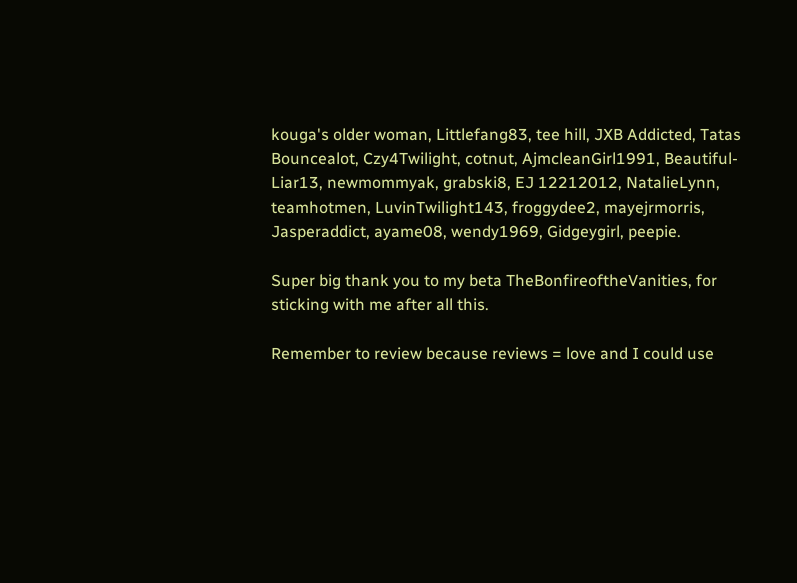kouga's older woman, Littlefang83, tee hill, JXB Addicted, Tatas Bouncealot, Czy4Twilight, cotnut, AjmcleanGirl1991, Beautiful-Liar13, newmommyak, grabski8, EJ 12212012, NatalieLynn, teamhotmen, LuvinTwilight143, froggydee2, mayejrmorris, Jasperaddict, ayame08, wendy1969, Gidgeygirl, peepie.

Super big thank you to my beta TheBonfireoftheVanities, for sticking with me after all this.

Remember to review because reviews = love and I could use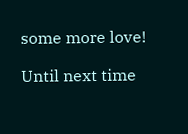some more love!

Until next time